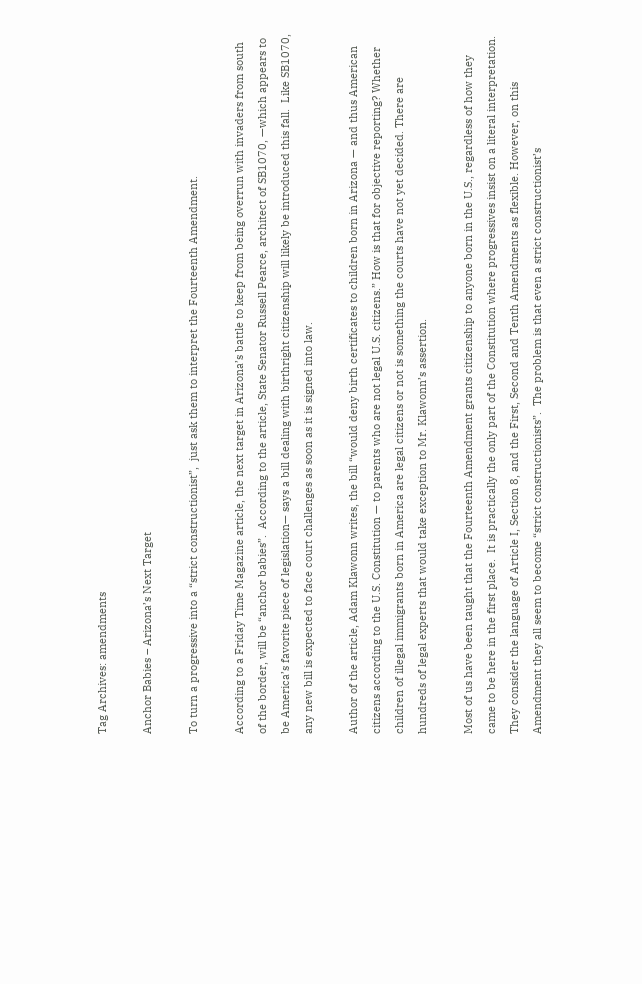Tag Archives: amendments

Anchor Babies – Arizona’s Next Target

To turn a progressive into a “strict constructionist”,  just ask them to interpret the Fourteenth Amendment.

According to a Friday Time Magazine article, the next target in Arizona’s battle to keep from being overrun with invaders from south of the border, will be “anchor babies”.  According to the article, State Senator Russell Pearce, architect of SB1070, —which appears to be America’s favorite piece of legislation— says a bill dealing with birthright citizenship will likely be introduced this fall.  Like SB1070, any new bill is expected to face court challenges as soon as it is signed into law.

Author of the article, Adam Klawonn writes, the bill “would deny birth certificates to children born in Arizona — and thus American citizens according to the U.S. Constitution — to parents who are not legal U.S. citizens.” How is that for objective reporting? Whether children of illegal immigrants born in America are legal citizens or not is something the courts have not yet decided. There are hundreds of legal experts that would take exception to Mr. Klawonn’s assertion.

Most of us have been taught that the Fourteenth Amendment grants citizenship to anyone born in the U.S., regardless of how they came to be here in the first place.  It is practically the only part of the Constitution where progressives insist on a literal interpretation. They consider the language of Article I, Section 8, and the First, Second and Tenth Amendments as flexible. However, on this Amendment they all seem to become “strict constructionists”.  The problem is that even a strict constructionist’s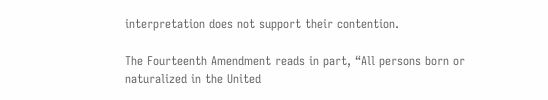interpretation does not support their contention.

The Fourteenth Amendment reads in part, “All persons born or naturalized in the United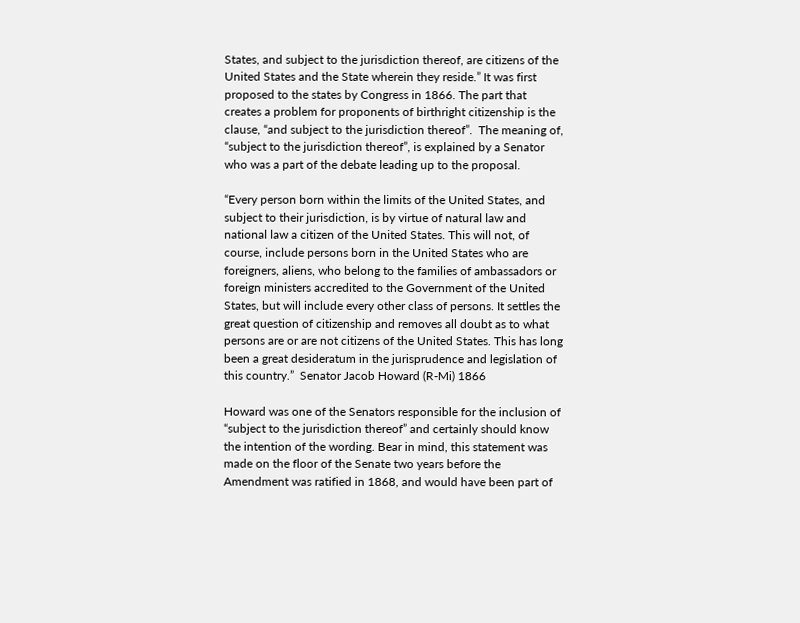States, and subject to the jurisdiction thereof, are citizens of the United States and the State wherein they reside.” It was first proposed to the states by Congress in 1866. The part that creates a problem for proponents of birthright citizenship is the clause, “and subject to the jurisdiction thereof”.  The meaning of, “subject to the jurisdiction thereof”, is explained by a Senator who was a part of the debate leading up to the proposal.

“Every person born within the limits of the United States, and subject to their jurisdiction, is by virtue of natural law and national law a citizen of the United States. This will not, of course, include persons born in the United States who are foreigners, aliens, who belong to the families of ambassadors or foreign ministers accredited to the Government of the United States, but will include every other class of persons. It settles the great question of citizenship and removes all doubt as to what persons are or are not citizens of the United States. This has long been a great desideratum in the jurisprudence and legislation of this country.”  Senator Jacob Howard (R-Mi) 1866

Howard was one of the Senators responsible for the inclusion of “subject to the jurisdiction thereof” and certainly should know the intention of the wording. Bear in mind, this statement was made on the floor of the Senate two years before the Amendment was ratified in 1868, and would have been part of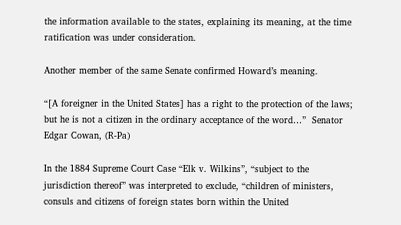the information available to the states, explaining its meaning, at the time ratification was under consideration.

Another member of the same Senate confirmed Howard’s meaning.

“[A foreigner in the United States] has a right to the protection of the laws; but he is not a citizen in the ordinary acceptance of the word…”  Senator Edgar Cowan, (R-Pa)

In the 1884 Supreme Court Case “Elk v. Wilkins”, “subject to the jurisdiction thereof” was interpreted to exclude, “children of ministers, consuls and citizens of foreign states born within the United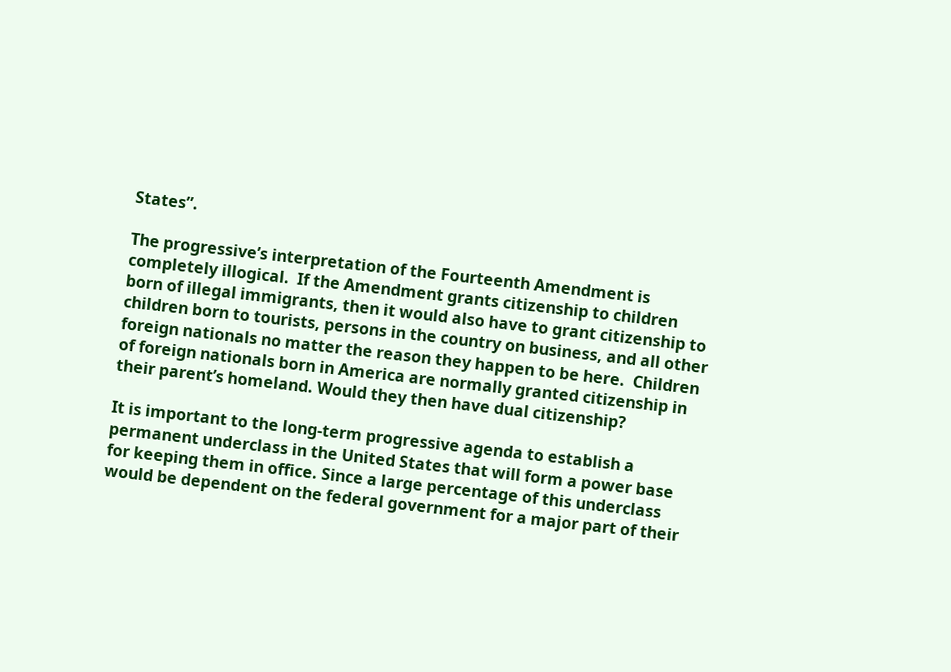States”.

The progressive’s interpretation of the Fourteenth Amendment is completely illogical.  If the Amendment grants citizenship to children born of illegal immigrants, then it would also have to grant citizenship to children born to tourists, persons in the country on business, and all other foreign nationals no matter the reason they happen to be here.  Children of foreign nationals born in America are normally granted citizenship in their parent’s homeland. Would they then have dual citizenship?

It is important to the long-term progressive agenda to establish a permanent underclass in the United States that will form a power base for keeping them in office. Since a large percentage of this underclass would be dependent on the federal government for a major part of their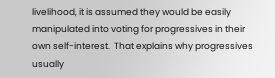livelihood, it is assumed they would be easily manipulated into voting for progressives in their own self-interest.  That explains why progressives usually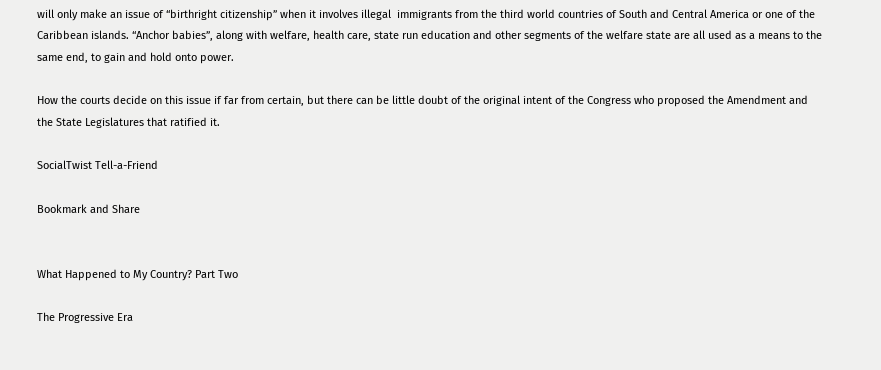will only make an issue of “birthright citizenship” when it involves illegal  immigrants from the third world countries of South and Central America or one of the Caribbean islands. “Anchor babies”, along with welfare, health care, state run education and other segments of the welfare state are all used as a means to the same end, to gain and hold onto power.

How the courts decide on this issue if far from certain, but there can be little doubt of the original intent of the Congress who proposed the Amendment and the State Legislatures that ratified it.

SocialTwist Tell-a-Friend

Bookmark and Share


What Happened to My Country? Part Two

The Progressive Era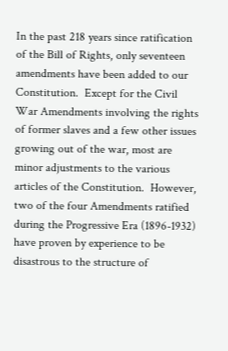In the past 218 years since ratification of the Bill of Rights, only seventeen amendments have been added to our Constitution.  Except for the Civil War Amendments involving the rights of former slaves and a few other issues growing out of the war, most are minor adjustments to the various articles of the Constitution.  However, two of the four Amendments ratified during the Progressive Era (1896-1932) have proven by experience to be disastrous to the structure of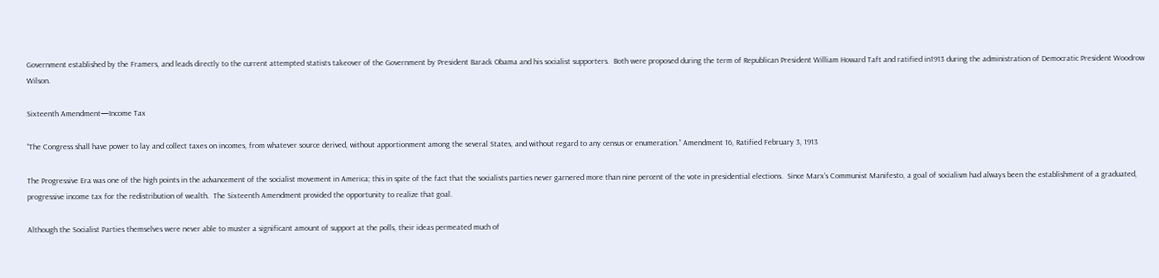Government established by the Framers, and leads directly to the current attempted statists takeover of the Government by President Barack Obama and his socialist supporters.  Both were proposed during the term of Republican President William Howard Taft and ratified in1913 during the administration of Democratic President Woodrow Wilson.

Sixteenth Amendment—Income Tax

“The Congress shall have power to lay and collect taxes on incomes, from whatever source derived, without apportionment among the several States, and without regard to any census or enumeration.” Amendment 16, Ratified February 3, 1913

The Progressive Era was one of the high points in the advancement of the socialist movement in America; this in spite of the fact that the socialists parties never garnered more than nine percent of the vote in presidential elections.  Since Marx’s Communist Manifesto, a goal of socialism had always been the establishment of a graduated, progressive income tax for the redistribution of wealth.  The Sixteenth Amendment provided the opportunity to realize that goal.

Although the Socialist Parties themselves were never able to muster a significant amount of support at the polls, their ideas permeated much of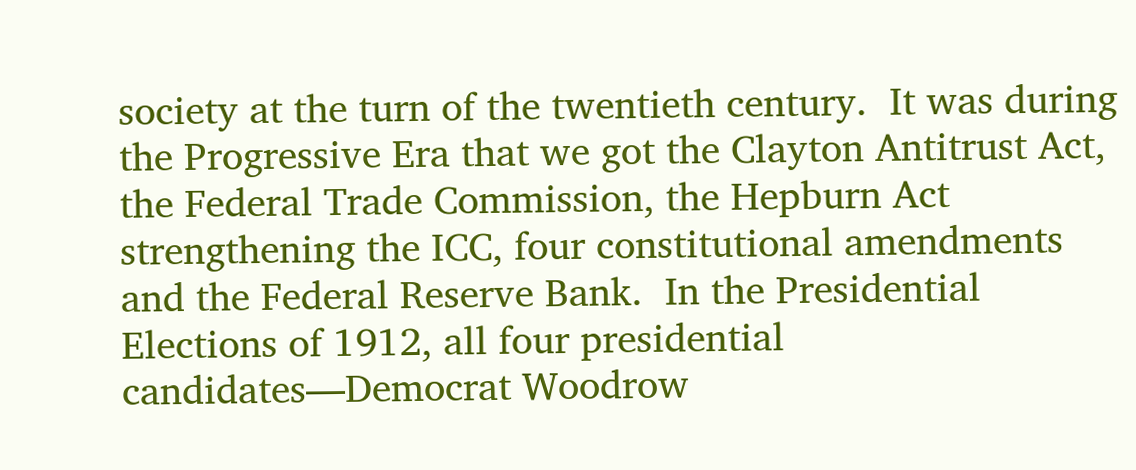society at the turn of the twentieth century.  It was during the Progressive Era that we got the Clayton Antitrust Act, the Federal Trade Commission, the Hepburn Act strengthening the ICC, four constitutional amendments and the Federal Reserve Bank.  In the Presidential Elections of 1912, all four presidential candidates—Democrat Woodrow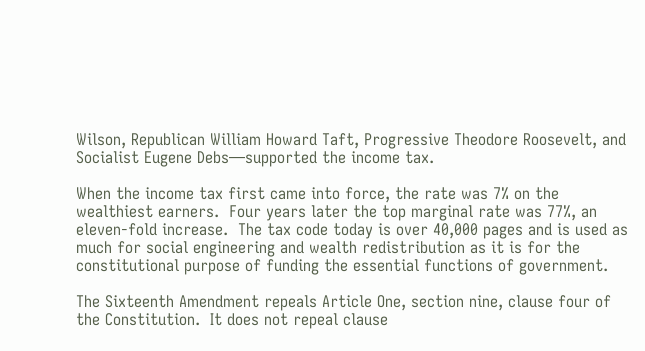Wilson, Republican William Howard Taft, Progressive Theodore Roosevelt, and Socialist Eugene Debs—supported the income tax.

When the income tax first came into force, the rate was 7% on the wealthiest earners.  Four years later the top marginal rate was 77%, an eleven-fold increase.  The tax code today is over 40,000 pages and is used as much for social engineering and wealth redistribution as it is for the constitutional purpose of funding the essential functions of government.

The Sixteenth Amendment repeals Article One, section nine, clause four of the Constitution.  It does not repeal clause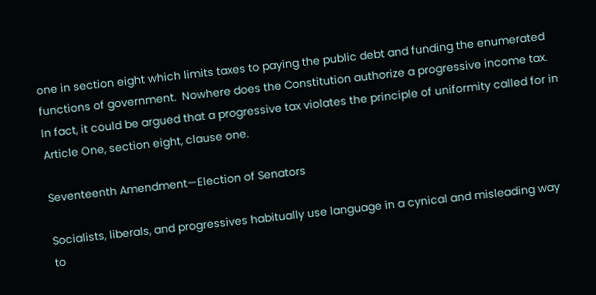one in section eight which limits taxes to paying the public debt and funding the enumerated functions of government.  Nowhere does the Constitution authorize a progressive income tax.  In fact, it could be argued that a progressive tax violates the principle of uniformity called for in Article One, section eight, clause one.

Seventeenth Amendment—Election of Senators

Socialists, liberals, and progressives habitually use language in a cynical and misleading way to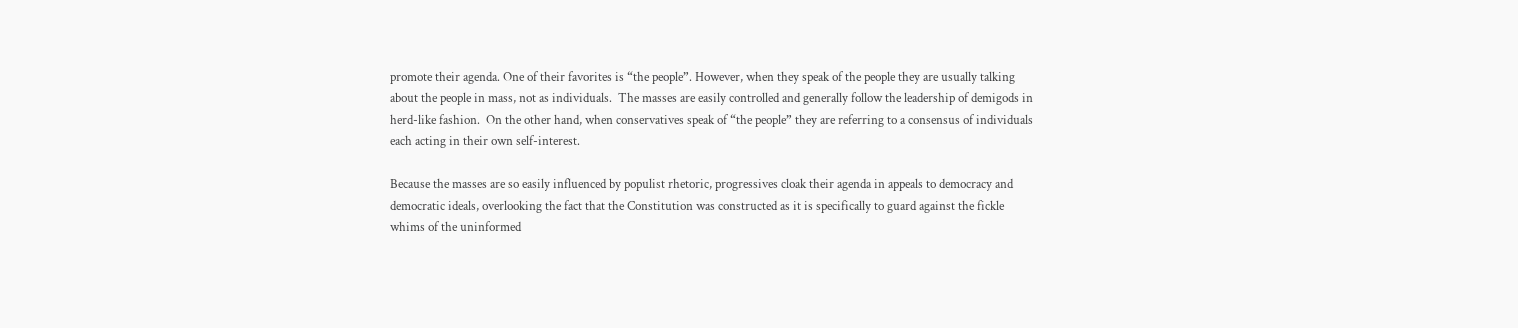promote their agenda. One of their favorites is “the people”. However, when they speak of the people they are usually talking about the people in mass, not as individuals.  The masses are easily controlled and generally follow the leadership of demigods in herd-like fashion.  On the other hand, when conservatives speak of “the people” they are referring to a consensus of individuals each acting in their own self-interest.

Because the masses are so easily influenced by populist rhetoric, progressives cloak their agenda in appeals to democracy and democratic ideals, overlooking the fact that the Constitution was constructed as it is specifically to guard against the fickle whims of the uninformed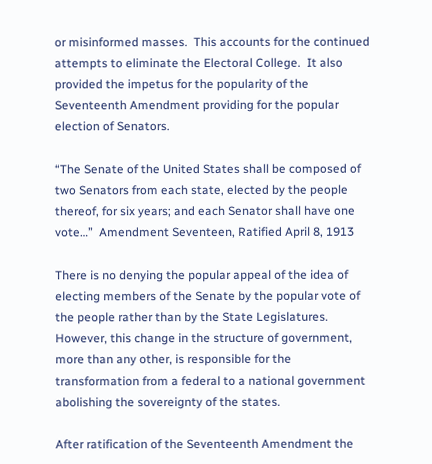or misinformed masses.  This accounts for the continued attempts to eliminate the Electoral College.  It also provided the impetus for the popularity of the Seventeenth Amendment providing for the popular election of Senators.

“The Senate of the United States shall be composed of two Senators from each state, elected by the people thereof, for six years; and each Senator shall have one vote…”  Amendment Seventeen, Ratified April 8, 1913

There is no denying the popular appeal of the idea of electing members of the Senate by the popular vote of the people rather than by the State Legislatures.  However, this change in the structure of government, more than any other, is responsible for the transformation from a federal to a national government abolishing the sovereignty of the states.

After ratification of the Seventeenth Amendment the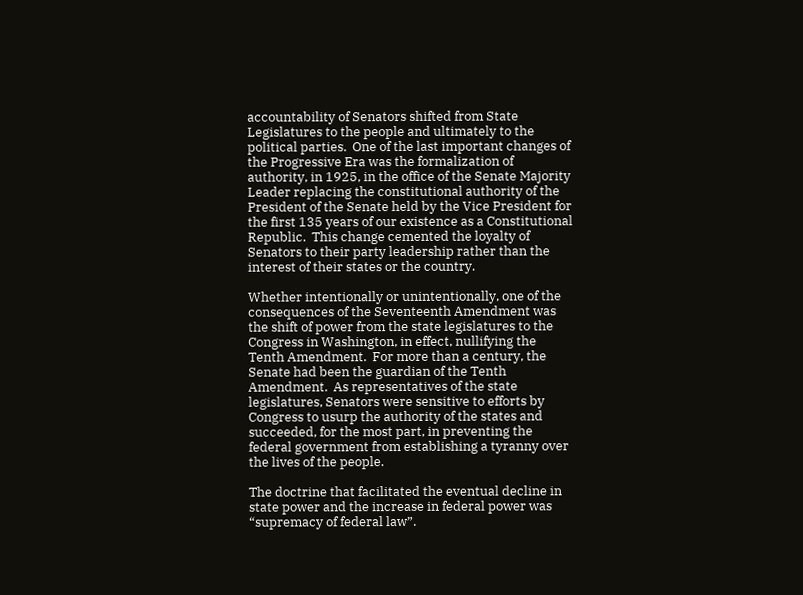accountability of Senators shifted from State Legislatures to the people and ultimately to the political parties.  One of the last important changes of the Progressive Era was the formalization of authority, in 1925, in the office of the Senate Majority Leader replacing the constitutional authority of the President of the Senate held by the Vice President for the first 135 years of our existence as a Constitutional Republic.  This change cemented the loyalty of Senators to their party leadership rather than the interest of their states or the country.

Whether intentionally or unintentionally, one of the consequences of the Seventeenth Amendment was the shift of power from the state legislatures to the Congress in Washington, in effect, nullifying the Tenth Amendment.  For more than a century, the Senate had been the guardian of the Tenth Amendment.  As representatives of the state legislatures, Senators were sensitive to efforts by Congress to usurp the authority of the states and succeeded, for the most part, in preventing the federal government from establishing a tyranny over the lives of the people.

The doctrine that facilitated the eventual decline in state power and the increase in federal power was “supremacy of federal law”.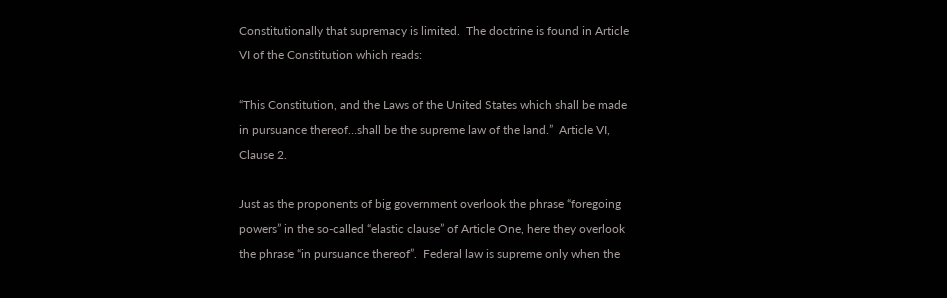Constitutionally that supremacy is limited.  The doctrine is found in Article VI of the Constitution which reads:

“This Constitution, and the Laws of the United States which shall be made in pursuance thereof…shall be the supreme law of the land.”  Article VI, Clause 2.

Just as the proponents of big government overlook the phrase “foregoing powers” in the so-called “elastic clause” of Article One, here they overlook the phrase “in pursuance thereof”.  Federal law is supreme only when the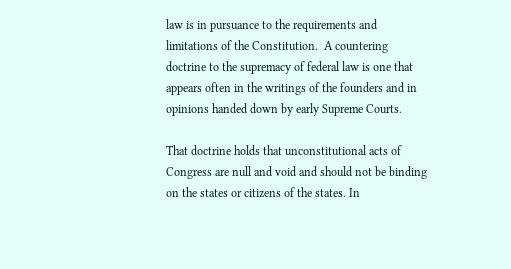law is in pursuance to the requirements and limitations of the Constitution.  A countering doctrine to the supremacy of federal law is one that appears often in the writings of the founders and in opinions handed down by early Supreme Courts.

That doctrine holds that unconstitutional acts of Congress are null and void and should not be binding on the states or citizens of the states. In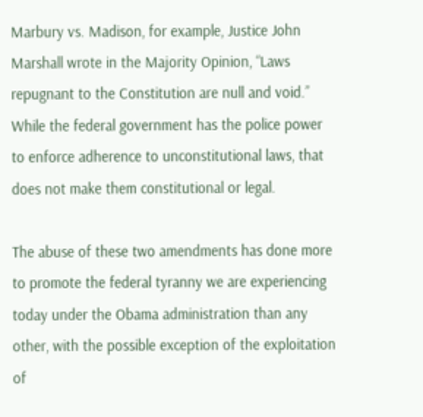Marbury vs. Madison, for example, Justice John Marshall wrote in the Majority Opinion, “Laws repugnant to the Constitution are null and void.”  While the federal government has the police power to enforce adherence to unconstitutional laws, that does not make them constitutional or legal.

The abuse of these two amendments has done more to promote the federal tyranny we are experiencing today under the Obama administration than any other, with the possible exception of the exploitation of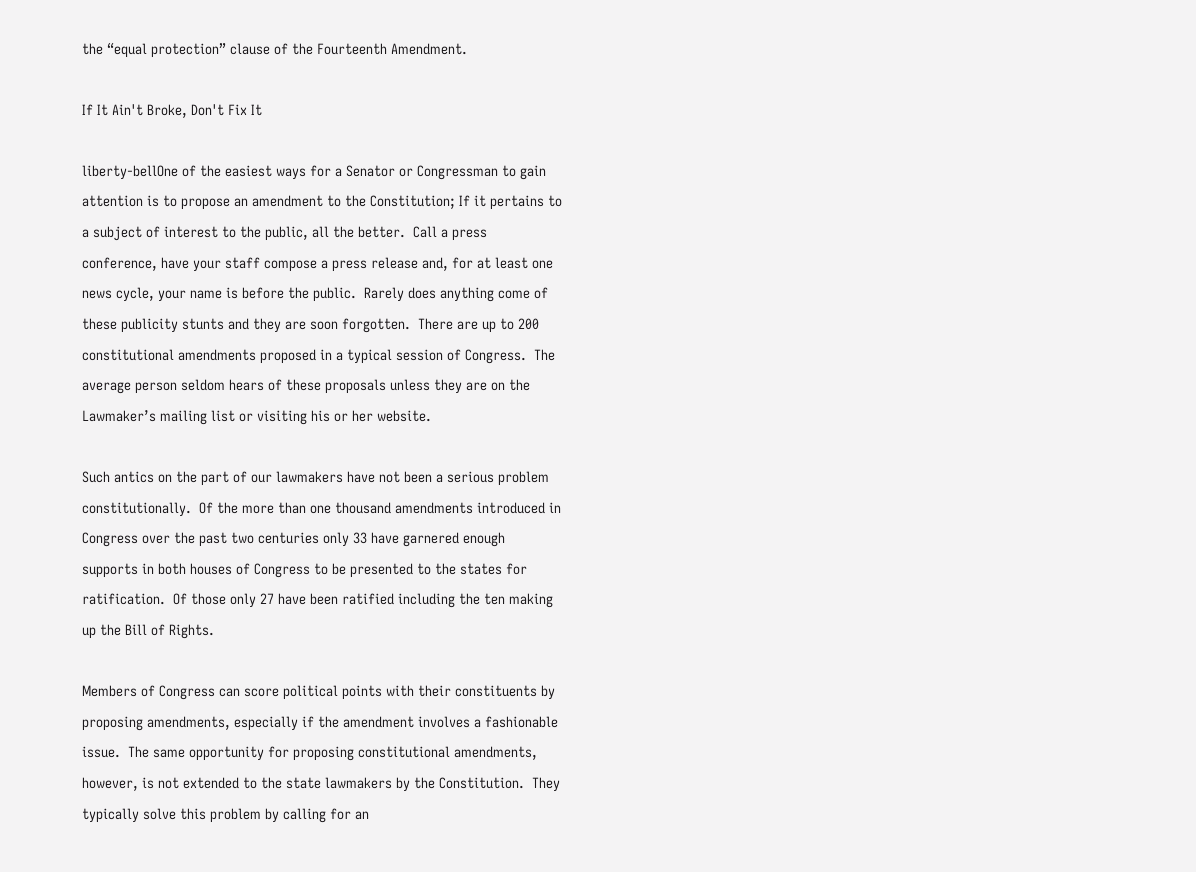the “equal protection” clause of the Fourteenth Amendment.

If It Ain't Broke, Don't Fix It

liberty-bellOne of the easiest ways for a Senator or Congressman to gain attention is to propose an amendment to the Constitution; If it pertains to a subject of interest to the public, all the better.  Call a press conference, have your staff compose a press release and, for at least one news cycle, your name is before the public.  Rarely does anything come of these publicity stunts and they are soon forgotten.  There are up to 200 constitutional amendments proposed in a typical session of Congress.  The average person seldom hears of these proposals unless they are on the Lawmaker’s mailing list or visiting his or her website.

Such antics on the part of our lawmakers have not been a serious problem constitutionally.  Of the more than one thousand amendments introduced in Congress over the past two centuries only 33 have garnered enough supports in both houses of Congress to be presented to the states for ratification.  Of those only 27 have been ratified including the ten making up the Bill of Rights.

Members of Congress can score political points with their constituents by proposing amendments, especially if the amendment involves a fashionable issue.  The same opportunity for proposing constitutional amendments, however, is not extended to the state lawmakers by the Constitution.  They typically solve this problem by calling for an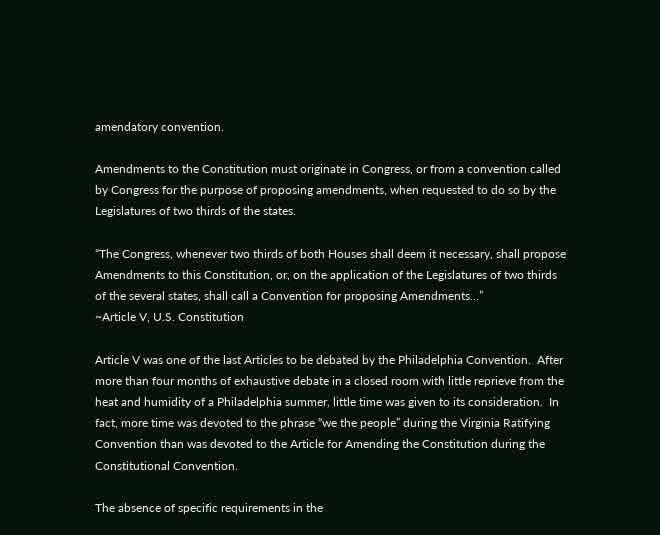amendatory convention.

Amendments to the Constitution must originate in Congress, or from a convention called by Congress for the purpose of proposing amendments, when requested to do so by the Legislatures of two thirds of the states.

“The Congress, whenever two thirds of both Houses shall deem it necessary, shall propose Amendments to this Constitution, or, on the application of the Legislatures of two thirds of the several states, shall call a Convention for proposing Amendments…”
~Article V, U.S. Constitution

Article V was one of the last Articles to be debated by the Philadelphia Convention.  After more than four months of exhaustive debate in a closed room with little reprieve from the heat and humidity of a Philadelphia summer, little time was given to its consideration.  In fact, more time was devoted to the phrase “we the people” during the Virginia Ratifying Convention than was devoted to the Article for Amending the Constitution during the Constitutional Convention.

The absence of specific requirements in the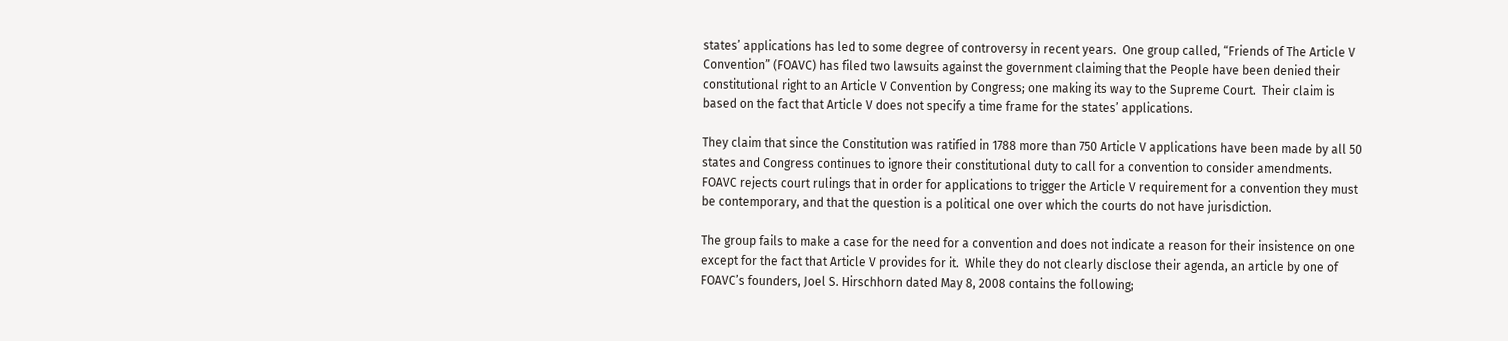states’ applications has led to some degree of controversy in recent years.  One group called, “Friends of The Article V Convention” (FOAVC) has filed two lawsuits against the government claiming that the People have been denied their constitutional right to an Article V Convention by Congress; one making its way to the Supreme Court.  Their claim is based on the fact that Article V does not specify a time frame for the states’ applications.

They claim that since the Constitution was ratified in 1788 more than 750 Article V applications have been made by all 50 states and Congress continues to ignore their constitutional duty to call for a convention to consider amendments.  FOAVC rejects court rulings that in order for applications to trigger the Article V requirement for a convention they must be contemporary, and that the question is a political one over which the courts do not have jurisdiction.

The group fails to make a case for the need for a convention and does not indicate a reason for their insistence on one except for the fact that Article V provides for it.  While they do not clearly disclose their agenda, an article by one of FOAVC’s founders, Joel S. Hirschhorn dated May 8, 2008 contains the following;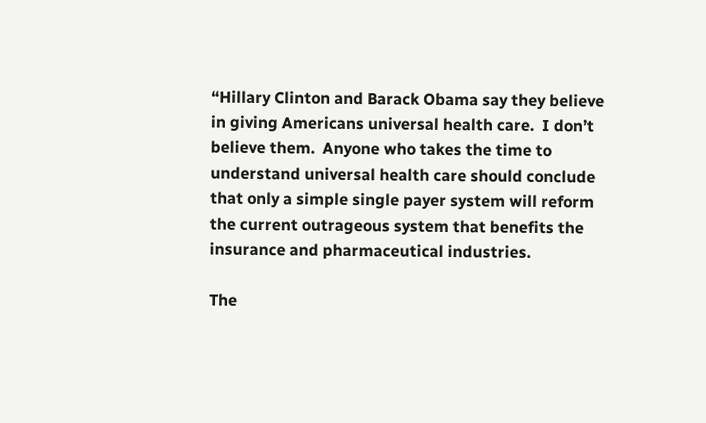“Hillary Clinton and Barack Obama say they believe in giving Americans universal health care.  I don’t believe them.  Anyone who takes the time to understand universal health care should conclude that only a simple single payer system will reform the current outrageous system that benefits the insurance and pharmaceutical industries.

The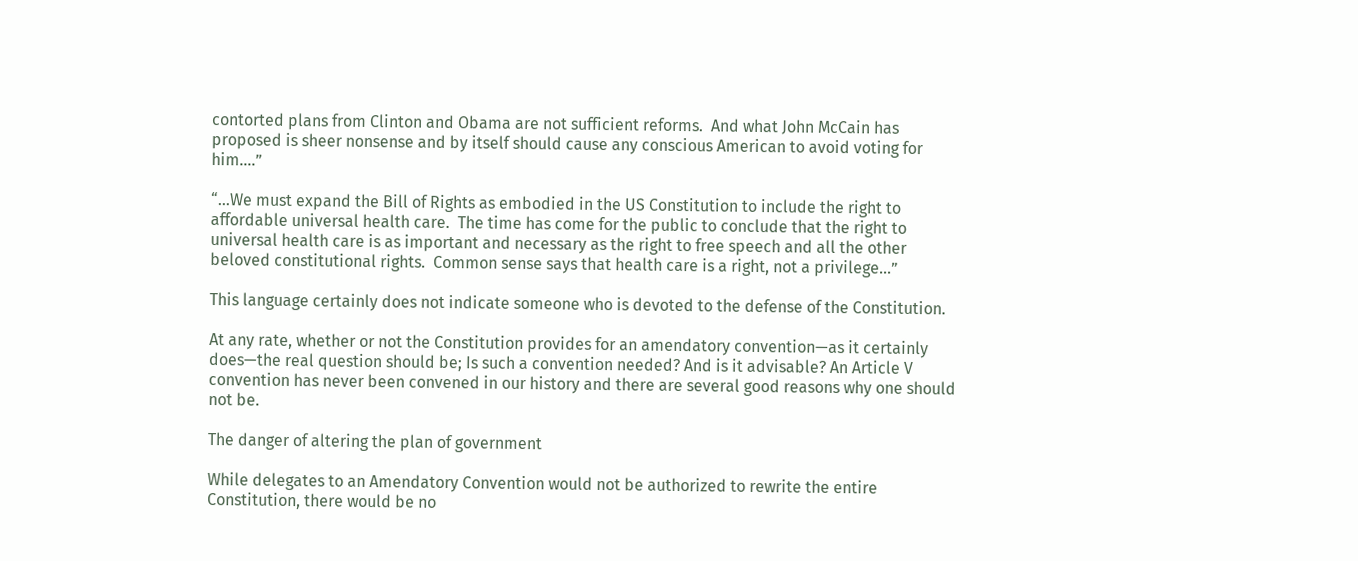contorted plans from Clinton and Obama are not sufficient reforms.  And what John McCain has proposed is sheer nonsense and by itself should cause any conscious American to avoid voting for him….”

“…We must expand the Bill of Rights as embodied in the US Constitution to include the right to affordable universal health care.  The time has come for the public to conclude that the right to universal health care is as important and necessary as the right to free speech and all the other beloved constitutional rights.  Common sense says that health care is a right, not a privilege…”

This language certainly does not indicate someone who is devoted to the defense of the Constitution.

At any rate, whether or not the Constitution provides for an amendatory convention—as it certainly does—the real question should be; Is such a convention needed? And is it advisable? An Article V convention has never been convened in our history and there are several good reasons why one should not be.

The danger of altering the plan of government

While delegates to an Amendatory Convention would not be authorized to rewrite the entire Constitution, there would be no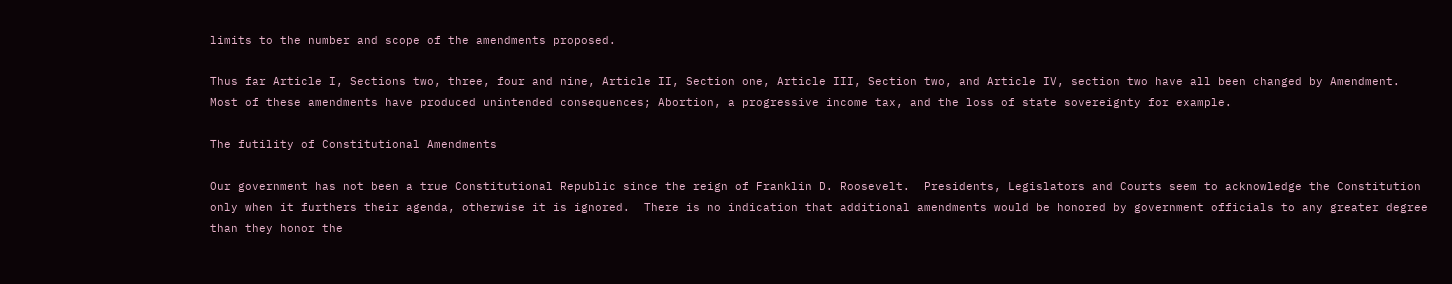limits to the number and scope of the amendments proposed.

Thus far Article I, Sections two, three, four and nine, Article II, Section one, Article III, Section two, and Article IV, section two have all been changed by Amendment.  Most of these amendments have produced unintended consequences; Abortion, a progressive income tax, and the loss of state sovereignty for example.

The futility of Constitutional Amendments

Our government has not been a true Constitutional Republic since the reign of Franklin D. Roosevelt.  Presidents, Legislators and Courts seem to acknowledge the Constitution only when it furthers their agenda, otherwise it is ignored.  There is no indication that additional amendments would be honored by government officials to any greater degree than they honor the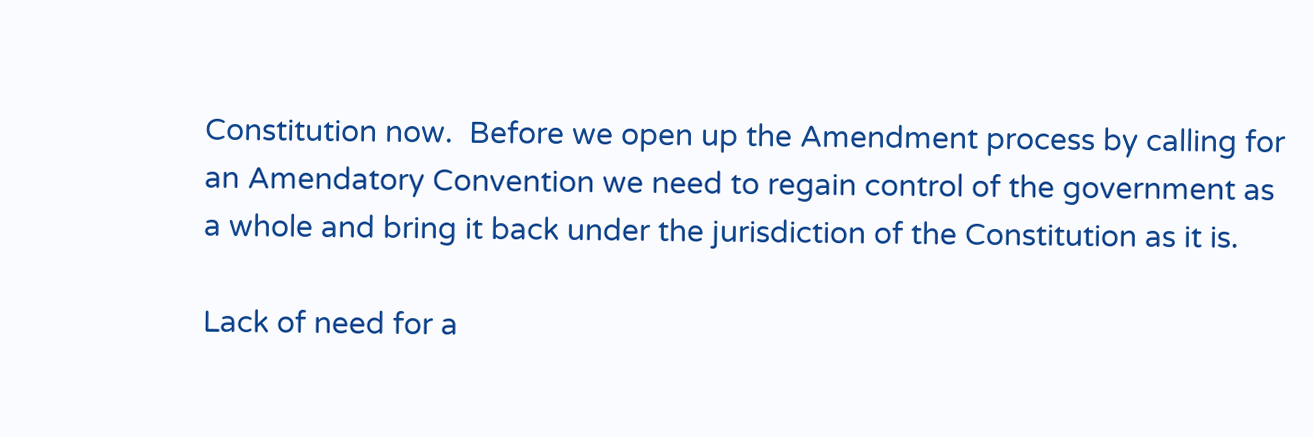Constitution now.  Before we open up the Amendment process by calling for an Amendatory Convention we need to regain control of the government as a whole and bring it back under the jurisdiction of the Constitution as it is.

Lack of need for a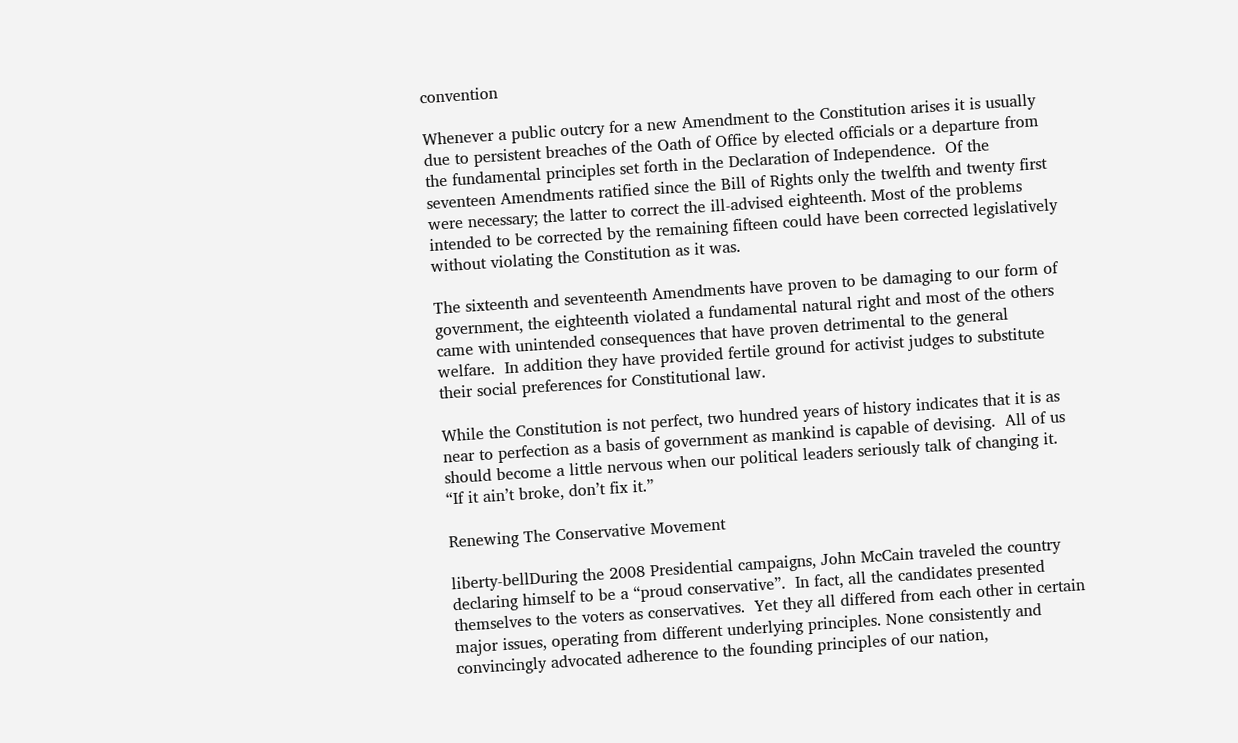convention

Whenever a public outcry for a new Amendment to the Constitution arises it is usually due to persistent breaches of the Oath of Office by elected officials or a departure from the fundamental principles set forth in the Declaration of Independence.  Of the seventeen Amendments ratified since the Bill of Rights only the twelfth and twenty first were necessary; the latter to correct the ill-advised eighteenth. Most of the problems intended to be corrected by the remaining fifteen could have been corrected legislatively without violating the Constitution as it was.

The sixteenth and seventeenth Amendments have proven to be damaging to our form of government, the eighteenth violated a fundamental natural right and most of the others came with unintended consequences that have proven detrimental to the general welfare.  In addition they have provided fertile ground for activist judges to substitute their social preferences for Constitutional law.

While the Constitution is not perfect, two hundred years of history indicates that it is as near to perfection as a basis of government as mankind is capable of devising.  All of us should become a little nervous when our political leaders seriously talk of changing it.  “If it ain’t broke, don’t fix it.”

Renewing The Conservative Movement

liberty-bellDuring the 2008 Presidential campaigns, John McCain traveled the country declaring himself to be a “proud conservative”.  In fact, all the candidates presented themselves to the voters as conservatives.  Yet they all differed from each other in certain major issues, operating from different underlying principles. None consistently and convincingly advocated adherence to the founding principles of our nation,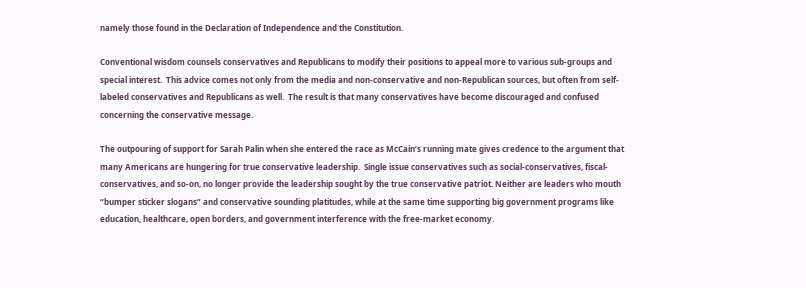namely those found in the Declaration of Independence and the Constitution.

Conventional wisdom counsels conservatives and Republicans to modify their positions to appeal more to various sub-groups and special interest.  This advice comes not only from the media and non-conservative and non-Republican sources, but often from self-labeled conservatives and Republicans as well.  The result is that many conservatives have become discouraged and confused concerning the conservative message.

The outpouring of support for Sarah Palin when she entered the race as McCain’s running mate gives credence to the argument that many Americans are hungering for true conservative leadership.  Single issue conservatives such as social-conservatives, fiscal-conservatives, and so-on, no longer provide the leadership sought by the true conservative patriot. Neither are leaders who mouth “bumper sticker slogans” and conservative sounding platitudes, while at the same time supporting big government programs like education, healthcare, open borders, and government interference with the free-market economy.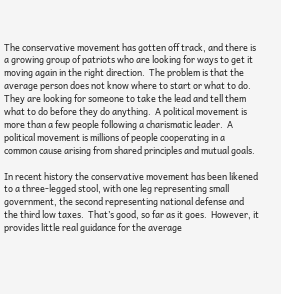The conservative movement has gotten off track, and there is a growing group of patriots who are looking for ways to get it moving again in the right direction.  The problem is that the average person does not know where to start or what to do.  They are looking for someone to take the lead and tell them what to do before they do anything.  A political movement is more than a few people following a charismatic leader.  A political movement is millions of people cooperating in a common cause arising from shared principles and mutual goals.

In recent history the conservative movement has been likened to a three-legged stool, with one leg representing small government, the second representing national defense and the third low taxes.  That’s good, so far as it goes.  However, it provides little real guidance for the average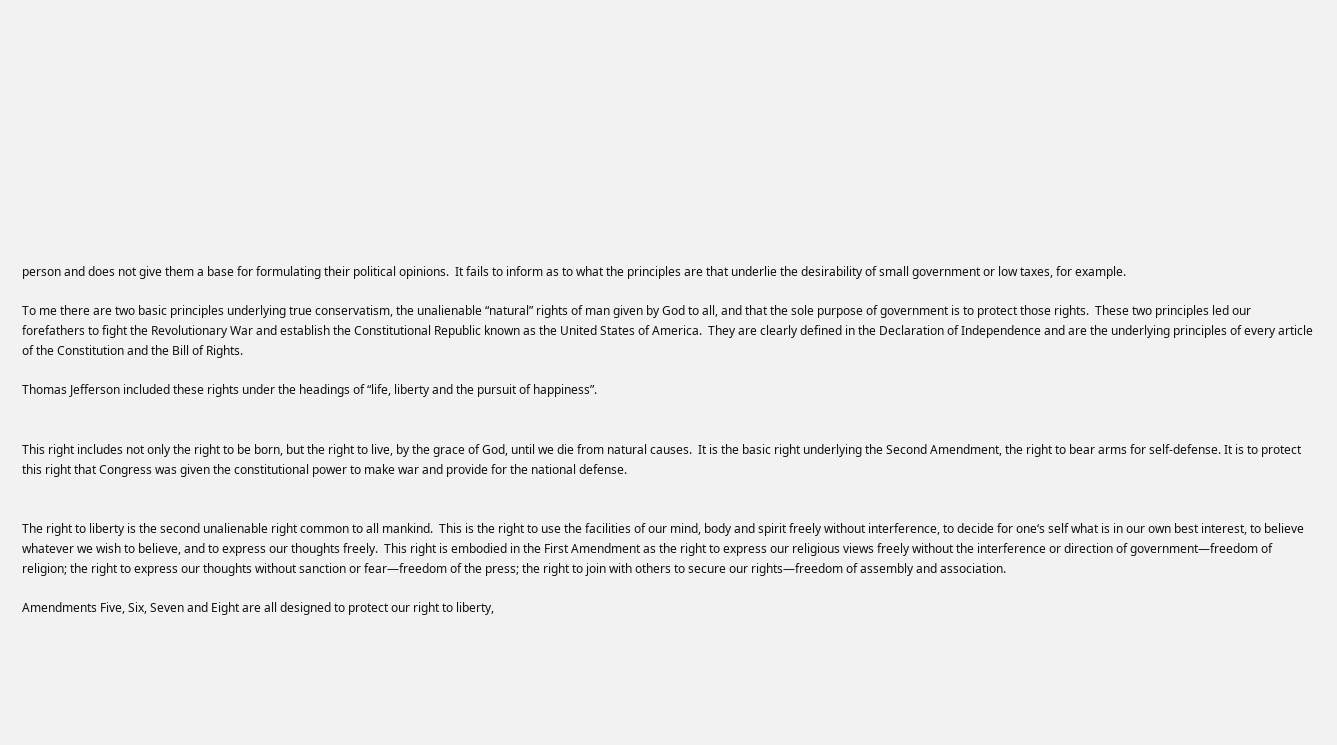person and does not give them a base for formulating their political opinions.  It fails to inform as to what the principles are that underlie the desirability of small government or low taxes, for example.

To me there are two basic principles underlying true conservatism, the unalienable “natural” rights of man given by God to all, and that the sole purpose of government is to protect those rights.  These two principles led our forefathers to fight the Revolutionary War and establish the Constitutional Republic known as the United States of America.  They are clearly defined in the Declaration of Independence and are the underlying principles of every article of the Constitution and the Bill of Rights.

Thomas Jefferson included these rights under the headings of “life, liberty and the pursuit of happiness”.


This right includes not only the right to be born, but the right to live, by the grace of God, until we die from natural causes.  It is the basic right underlying the Second Amendment, the right to bear arms for self-defense. It is to protect this right that Congress was given the constitutional power to make war and provide for the national defense.


The right to liberty is the second unalienable right common to all mankind.  This is the right to use the facilities of our mind, body and spirit freely without interference, to decide for one‘s self what is in our own best interest, to believe whatever we wish to believe, and to express our thoughts freely.  This right is embodied in the First Amendment as the right to express our religious views freely without the interference or direction of government—freedom of religion; the right to express our thoughts without sanction or fear—freedom of the press; the right to join with others to secure our rights—freedom of assembly and association.

Amendments Five, Six, Seven and Eight are all designed to protect our right to liberty,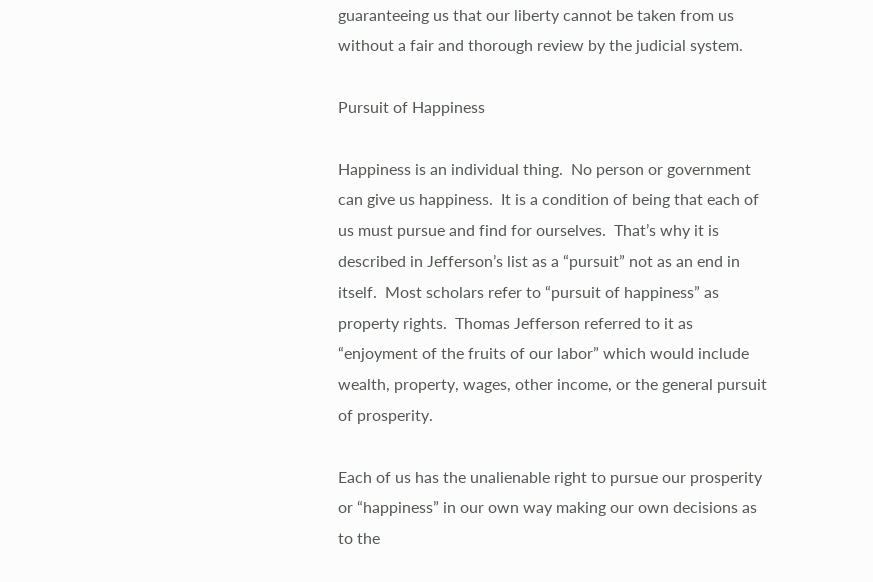guaranteeing us that our liberty cannot be taken from us without a fair and thorough review by the judicial system.

Pursuit of Happiness

Happiness is an individual thing.  No person or government can give us happiness.  It is a condition of being that each of us must pursue and find for ourselves.  That’s why it is described in Jefferson’s list as a “pursuit” not as an end in itself.  Most scholars refer to “pursuit of happiness” as property rights.  Thomas Jefferson referred to it as “enjoyment of the fruits of our labor” which would include wealth, property, wages, other income, or the general pursuit of prosperity.

Each of us has the unalienable right to pursue our prosperity or “happiness” in our own way making our own decisions as to the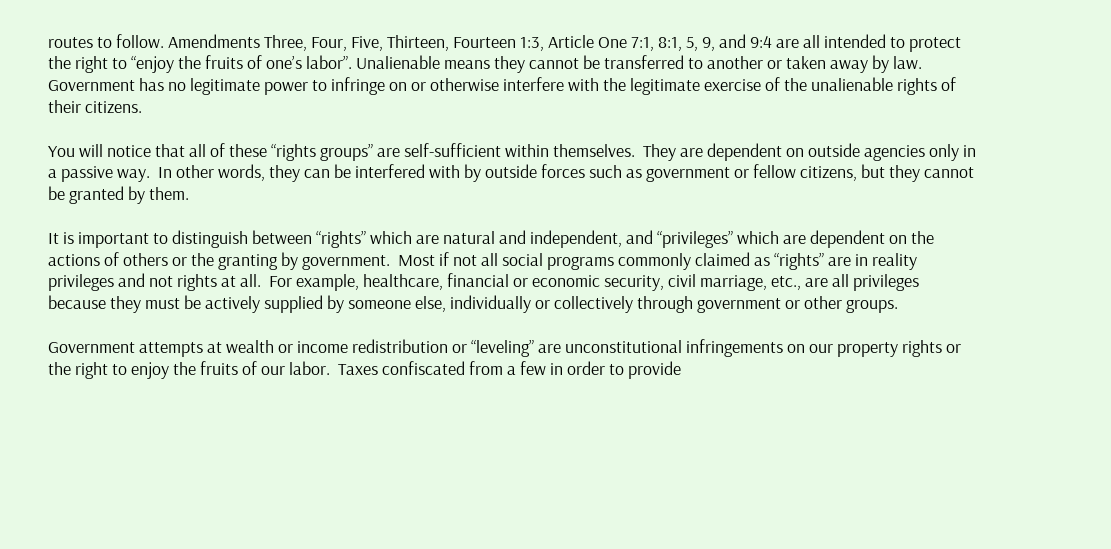routes to follow. Amendments Three, Four, Five, Thirteen, Fourteen 1:3, Article One 7:1, 8:1, 5, 9, and 9:4 are all intended to protect the right to “enjoy the fruits of one’s labor”. Unalienable means they cannot be transferred to another or taken away by law.  Government has no legitimate power to infringe on or otherwise interfere with the legitimate exercise of the unalienable rights of their citizens.

You will notice that all of these “rights groups” are self-sufficient within themselves.  They are dependent on outside agencies only in a passive way.  In other words, they can be interfered with by outside forces such as government or fellow citizens, but they cannot be granted by them.

It is important to distinguish between “rights” which are natural and independent, and “privileges” which are dependent on the actions of others or the granting by government.  Most if not all social programs commonly claimed as “rights” are in reality privileges and not rights at all.  For example, healthcare, financial or economic security, civil marriage, etc., are all privileges because they must be actively supplied by someone else, individually or collectively through government or other groups.

Government attempts at wealth or income redistribution or “leveling” are unconstitutional infringements on our property rights or the right to enjoy the fruits of our labor.  Taxes confiscated from a few in order to provide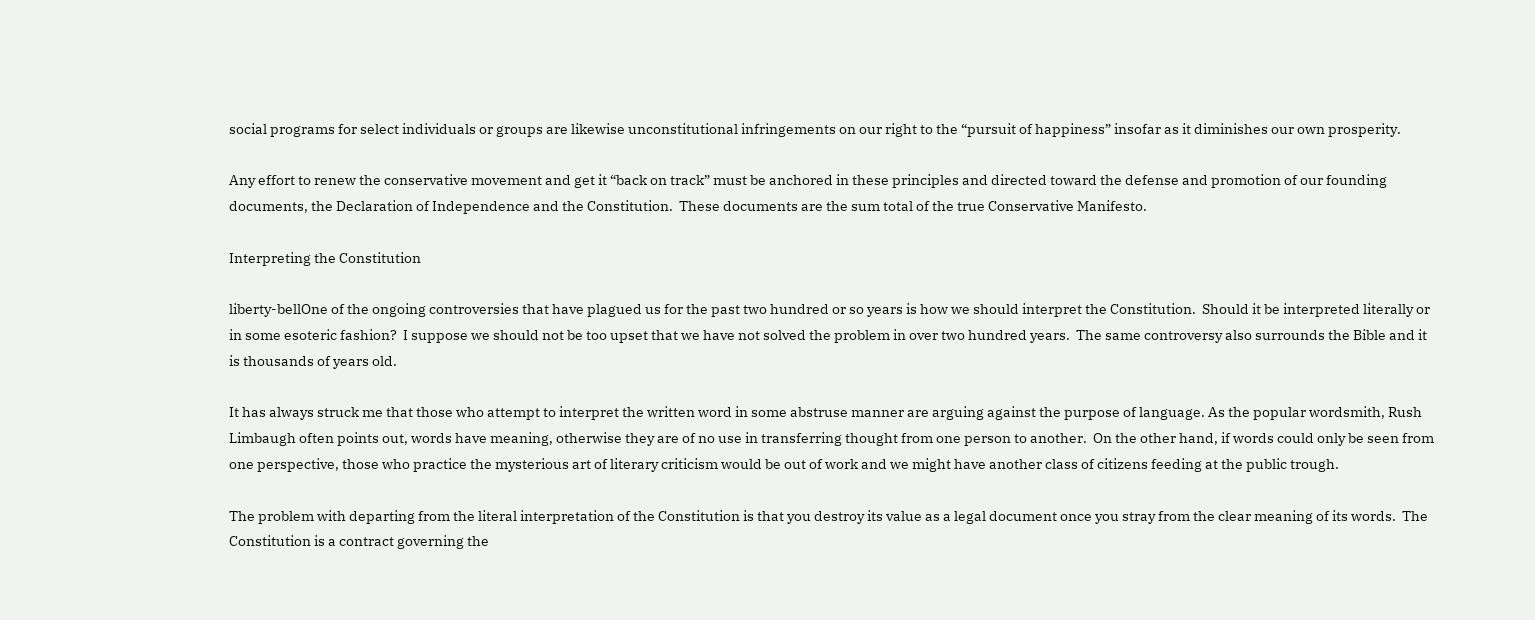social programs for select individuals or groups are likewise unconstitutional infringements on our right to the “pursuit of happiness” insofar as it diminishes our own prosperity.

Any effort to renew the conservative movement and get it “back on track” must be anchored in these principles and directed toward the defense and promotion of our founding documents, the Declaration of Independence and the Constitution.  These documents are the sum total of the true Conservative Manifesto.

Interpreting the Constitution

liberty-bellOne of the ongoing controversies that have plagued us for the past two hundred or so years is how we should interpret the Constitution.  Should it be interpreted literally or in some esoteric fashion?  I suppose we should not be too upset that we have not solved the problem in over two hundred years.  The same controversy also surrounds the Bible and it is thousands of years old.

It has always struck me that those who attempt to interpret the written word in some abstruse manner are arguing against the purpose of language. As the popular wordsmith, Rush Limbaugh often points out, words have meaning, otherwise they are of no use in transferring thought from one person to another.  On the other hand, if words could only be seen from one perspective, those who practice the mysterious art of literary criticism would be out of work and we might have another class of citizens feeding at the public trough.

The problem with departing from the literal interpretation of the Constitution is that you destroy its value as a legal document once you stray from the clear meaning of its words.  The Constitution is a contract governing the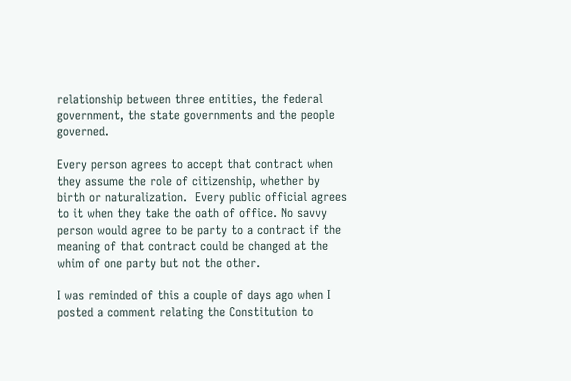relationship between three entities, the federal government, the state governments and the people governed.

Every person agrees to accept that contract when they assume the role of citizenship, whether by birth or naturalization.  Every public official agrees to it when they take the oath of office. No savvy person would agree to be party to a contract if the meaning of that contract could be changed at the whim of one party but not the other.

I was reminded of this a couple of days ago when I posted a comment relating the Constitution to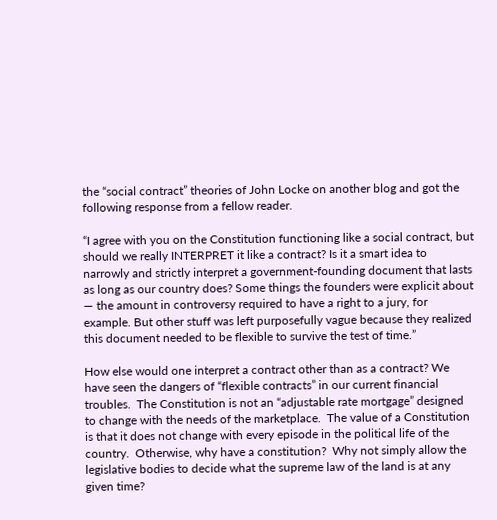the “social contract” theories of John Locke on another blog and got the following response from a fellow reader.

“I agree with you on the Constitution functioning like a social contract, but should we really INTERPRET it like a contract? Is it a smart idea to narrowly and strictly interpret a government-founding document that lasts as long as our country does? Some things the founders were explicit about — the amount in controversy required to have a right to a jury, for example. But other stuff was left purposefully vague because they realized this document needed to be flexible to survive the test of time.”

How else would one interpret a contract other than as a contract? We have seen the dangers of “flexible contracts” in our current financial troubles.  The Constitution is not an “adjustable rate mortgage” designed to change with the needs of the marketplace.  The value of a Constitution is that it does not change with every episode in the political life of the country.  Otherwise, why have a constitution?  Why not simply allow the legislative bodies to decide what the supreme law of the land is at any given time?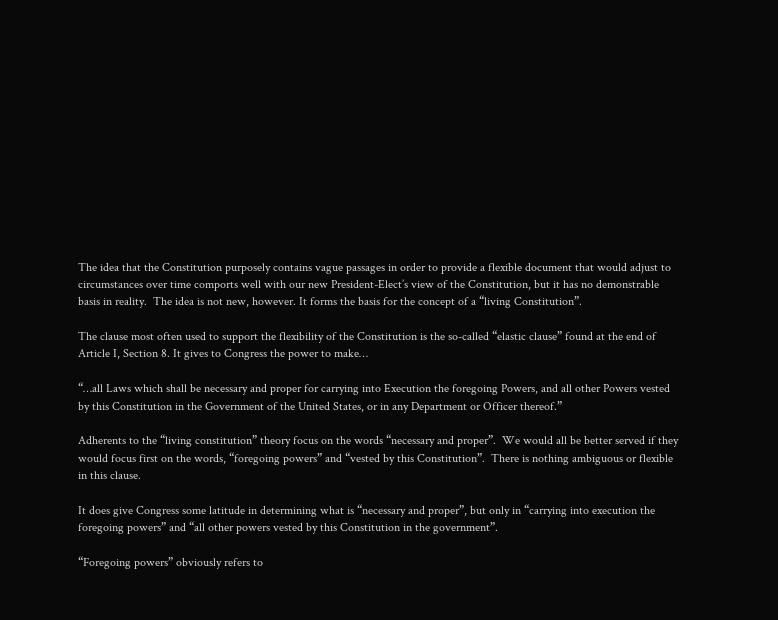The idea that the Constitution purposely contains vague passages in order to provide a flexible document that would adjust to circumstances over time comports well with our new President-Elect’s view of the Constitution, but it has no demonstrable basis in reality.  The idea is not new, however. It forms the basis for the concept of a “living Constitution”.

The clause most often used to support the flexibility of the Constitution is the so-called “elastic clause” found at the end of Article I, Section 8. It gives to Congress the power to make…

“…all Laws which shall be necessary and proper for carrying into Execution the foregoing Powers, and all other Powers vested by this Constitution in the Government of the United States, or in any Department or Officer thereof.”

Adherents to the “living constitution” theory focus on the words “necessary and proper”.  We would all be better served if they would focus first on the words, “foregoing powers” and “vested by this Constitution”.  There is nothing ambiguous or flexible in this clause.

It does give Congress some latitude in determining what is “necessary and proper”, but only in “carrying into execution the foregoing powers” and “all other powers vested by this Constitution in the government”.

“Foregoing powers” obviously refers to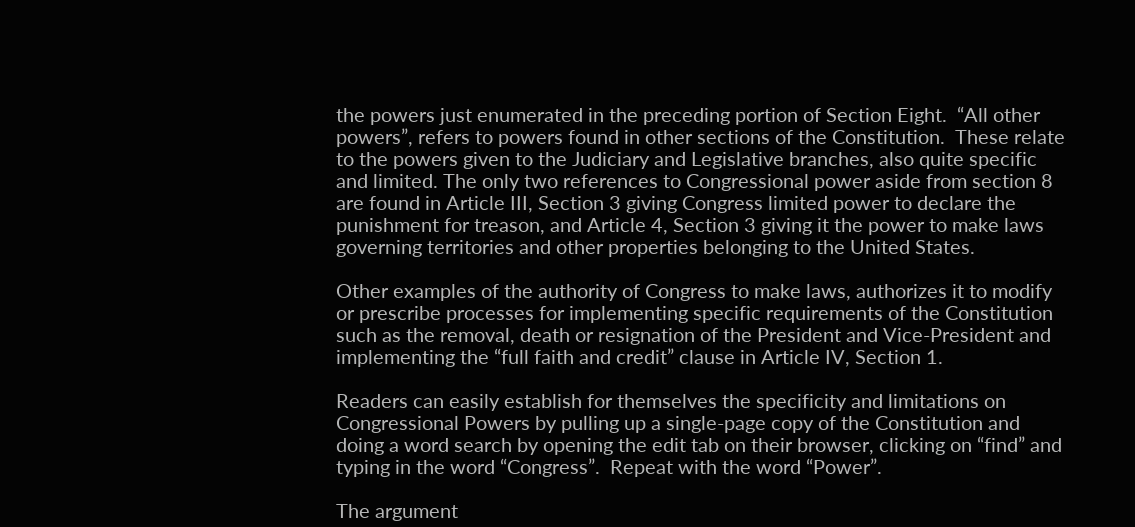the powers just enumerated in the preceding portion of Section Eight.  “All other powers”, refers to powers found in other sections of the Constitution.  These relate to the powers given to the Judiciary and Legislative branches, also quite specific and limited. The only two references to Congressional power aside from section 8 are found in Article III, Section 3 giving Congress limited power to declare the punishment for treason, and Article 4, Section 3 giving it the power to make laws governing territories and other properties belonging to the United States.

Other examples of the authority of Congress to make laws, authorizes it to modify or prescribe processes for implementing specific requirements of the Constitution such as the removal, death or resignation of the President and Vice-President and implementing the “full faith and credit” clause in Article IV, Section 1.

Readers can easily establish for themselves the specificity and limitations on Congressional Powers by pulling up a single-page copy of the Constitution and doing a word search by opening the edit tab on their browser, clicking on “find” and typing in the word “Congress”.  Repeat with the word “Power”.

The argument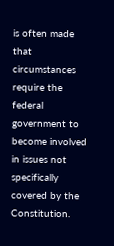is often made that circumstances require the federal government to become involved in issues not specifically covered by the Constitution.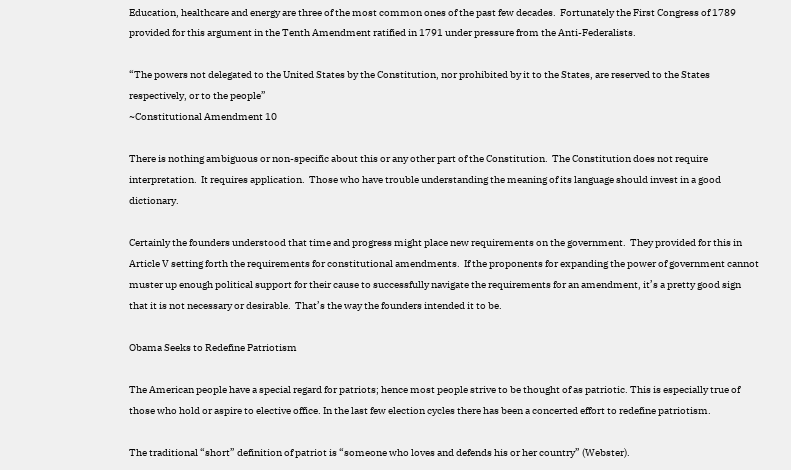Education, healthcare and energy are three of the most common ones of the past few decades.  Fortunately the First Congress of 1789 provided for this argument in the Tenth Amendment ratified in 1791 under pressure from the Anti-Federalists.

“The powers not delegated to the United States by the Constitution, nor prohibited by it to the States, are reserved to the States respectively, or to the people”
~Constitutional Amendment 10

There is nothing ambiguous or non-specific about this or any other part of the Constitution.  The Constitution does not require interpretation.  It requires application.  Those who have trouble understanding the meaning of its language should invest in a good dictionary.

Certainly the founders understood that time and progress might place new requirements on the government.  They provided for this in Article V setting forth the requirements for constitutional amendments.  If the proponents for expanding the power of government cannot muster up enough political support for their cause to successfully navigate the requirements for an amendment, it’s a pretty good sign that it is not necessary or desirable.  That’s the way the founders intended it to be.

Obama Seeks to Redefine Patriotism

The American people have a special regard for patriots; hence most people strive to be thought of as patriotic. This is especially true of those who hold or aspire to elective office. In the last few election cycles there has been a concerted effort to redefine patriotism.

The traditional “short” definition of patriot is “someone who loves and defends his or her country” (Webster).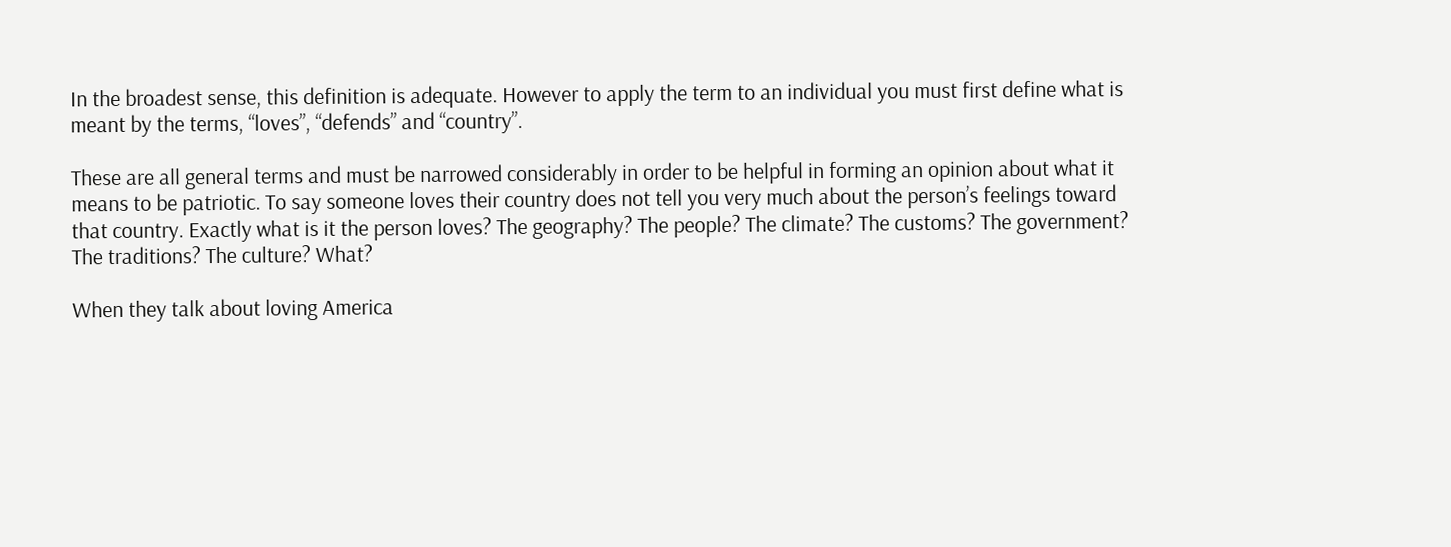In the broadest sense, this definition is adequate. However to apply the term to an individual you must first define what is meant by the terms, “loves”, “defends” and “country”.

These are all general terms and must be narrowed considerably in order to be helpful in forming an opinion about what it means to be patriotic. To say someone loves their country does not tell you very much about the person’s feelings toward that country. Exactly what is it the person loves? The geography? The people? The climate? The customs? The government? The traditions? The culture? What?

When they talk about loving America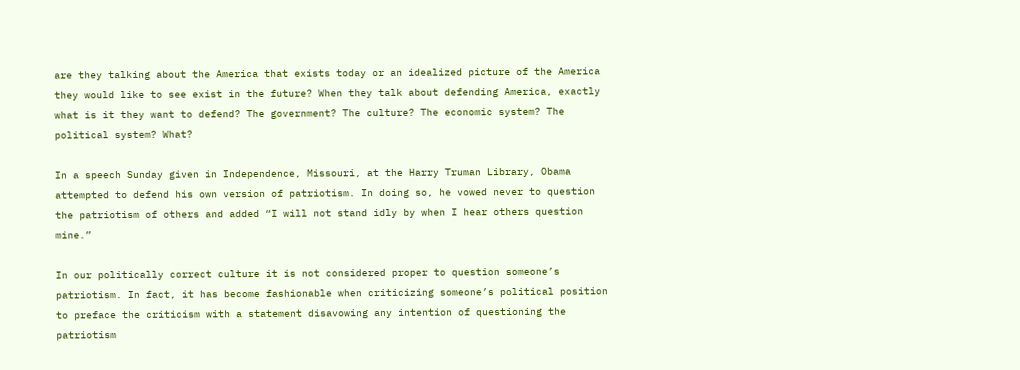are they talking about the America that exists today or an idealized picture of the America they would like to see exist in the future? When they talk about defending America, exactly what is it they want to defend? The government? The culture? The economic system? The political system? What?

In a speech Sunday given in Independence, Missouri, at the Harry Truman Library, Obama attempted to defend his own version of patriotism. In doing so, he vowed never to question the patriotism of others and added “I will not stand idly by when I hear others question mine.”

In our politically correct culture it is not considered proper to question someone’s patriotism. In fact, it has become fashionable when criticizing someone’s political position to preface the criticism with a statement disavowing any intention of questioning the patriotism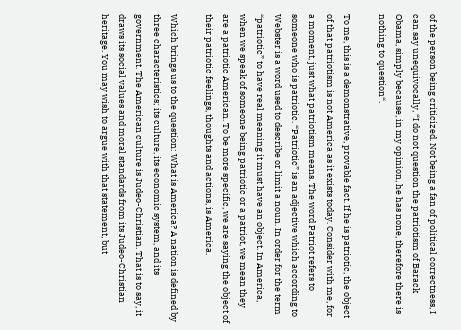of the person being criticized. Not being a fan of political correctness, I can say unequivocally, “I do not question the patriotism of Barack Obama, simply because, in my opinion, he has none, therefore there is nothing to question“.

To me, this is a demonstrative, provable fact. If he is patriotic, the object of that patriotism is not America as it exists today. Consider with me, for a moment, just what patriotism means. The word Patriot refers to someone who is patriotic. “Patriotic” is an adjective which according to Webster is a word used to describe or limit a noun. In order for the term “patriotic” to have real meaning it must have an object. In America, when we speak of someone being patriotic or a patriot, we mean they are a patriotic American. To be more specific, we are saying the object of their patriotic feelings, thoughts and actions, is America.

Which brings us to the question: What is America? A nation is defined by three characteristics; its culture, its economic system, and its government. The American culture is Judeo-Christian. That is to say, it draws its social values and moral standards from its Judeo-Christian heritage. You may wish to argue with that statement, but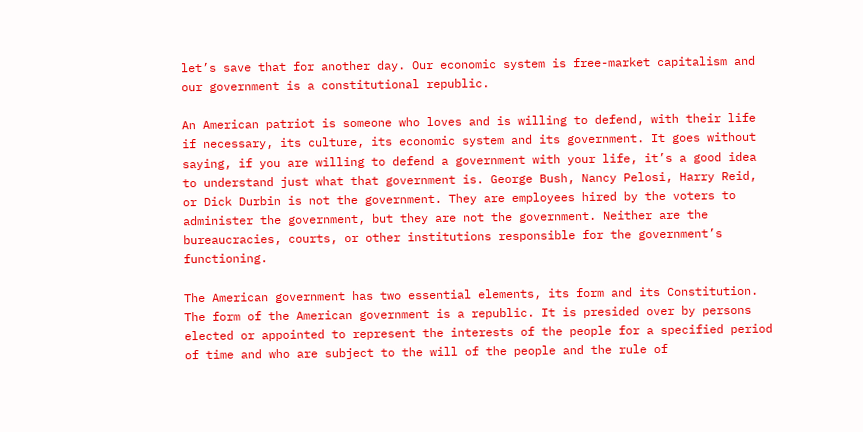let’s save that for another day. Our economic system is free-market capitalism and our government is a constitutional republic.

An American patriot is someone who loves and is willing to defend, with their life if necessary, its culture, its economic system and its government. It goes without saying, if you are willing to defend a government with your life, it’s a good idea to understand just what that government is. George Bush, Nancy Pelosi, Harry Reid, or Dick Durbin is not the government. They are employees hired by the voters to administer the government, but they are not the government. Neither are the bureaucracies, courts, or other institutions responsible for the government’s functioning.

The American government has two essential elements, its form and its Constitution. The form of the American government is a republic. It is presided over by persons elected or appointed to represent the interests of the people for a specified period of time and who are subject to the will of the people and the rule of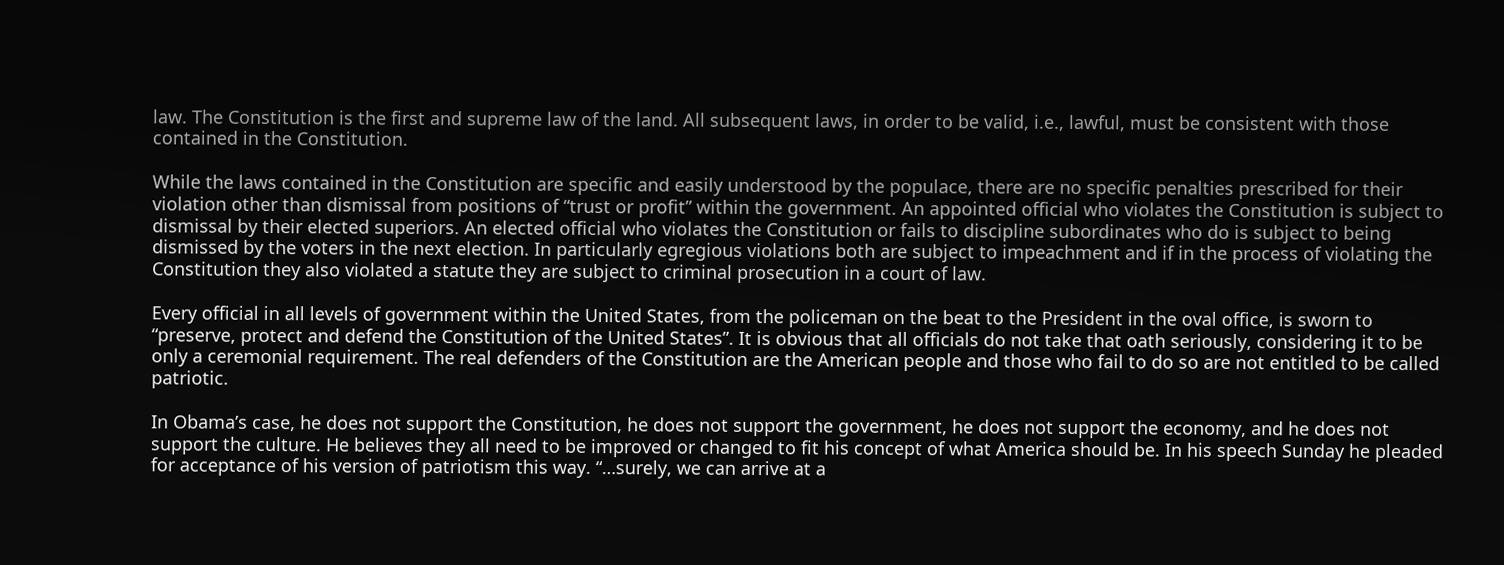law. The Constitution is the first and supreme law of the land. All subsequent laws, in order to be valid, i.e., lawful, must be consistent with those contained in the Constitution.

While the laws contained in the Constitution are specific and easily understood by the populace, there are no specific penalties prescribed for their violation other than dismissal from positions of “trust or profit” within the government. An appointed official who violates the Constitution is subject to dismissal by their elected superiors. An elected official who violates the Constitution or fails to discipline subordinates who do is subject to being dismissed by the voters in the next election. In particularly egregious violations both are subject to impeachment and if in the process of violating the Constitution they also violated a statute they are subject to criminal prosecution in a court of law.

Every official in all levels of government within the United States, from the policeman on the beat to the President in the oval office, is sworn to “preserve, protect and defend the Constitution of the United States”. It is obvious that all officials do not take that oath seriously, considering it to be only a ceremonial requirement. The real defenders of the Constitution are the American people and those who fail to do so are not entitled to be called patriotic.

In Obama’s case, he does not support the Constitution, he does not support the government, he does not support the economy, and he does not support the culture. He believes they all need to be improved or changed to fit his concept of what America should be. In his speech Sunday he pleaded for acceptance of his version of patriotism this way. “…surely, we can arrive at a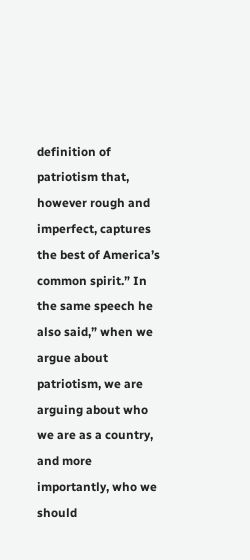definition of patriotism that, however rough and imperfect, captures the best of America’s common spirit.” In the same speech he also said,” when we argue about patriotism, we are arguing about who we are as a country, and more importantly, who we should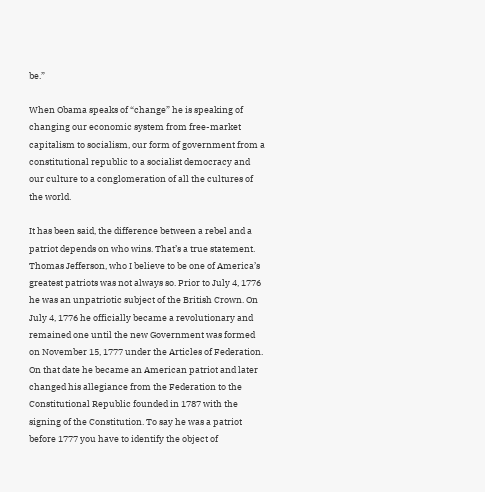be.”

When Obama speaks of “change” he is speaking of changing our economic system from free-market capitalism to socialism, our form of government from a constitutional republic to a socialist democracy and our culture to a conglomeration of all the cultures of the world.

It has been said, the difference between a rebel and a patriot depends on who wins. That’s a true statement. Thomas Jefferson, who I believe to be one of America’s greatest patriots was not always so. Prior to July 4, 1776 he was an unpatriotic subject of the British Crown. On July 4, 1776 he officially became a revolutionary and remained one until the new Government was formed on November 15, 1777 under the Articles of Federation. On that date he became an American patriot and later changed his allegiance from the Federation to the Constitutional Republic founded in 1787 with the signing of the Constitution. To say he was a patriot before 1777 you have to identify the object of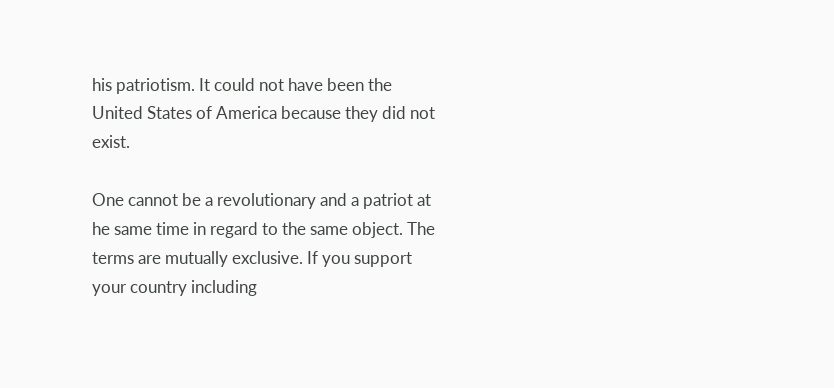his patriotism. It could not have been the United States of America because they did not exist.

One cannot be a revolutionary and a patriot at he same time in regard to the same object. The terms are mutually exclusive. If you support your country including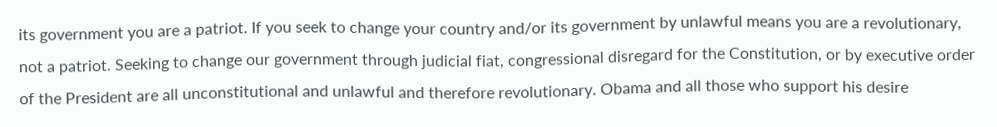its government you are a patriot. If you seek to change your country and/or its government by unlawful means you are a revolutionary, not a patriot. Seeking to change our government through judicial fiat, congressional disregard for the Constitution, or by executive order of the President are all unconstitutional and unlawful and therefore revolutionary. Obama and all those who support his desire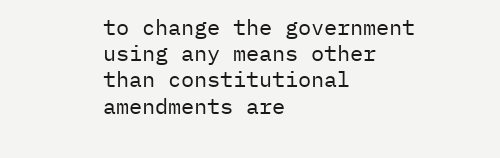to change the government using any means other than constitutional amendments are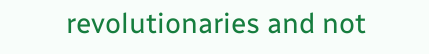revolutionaries and not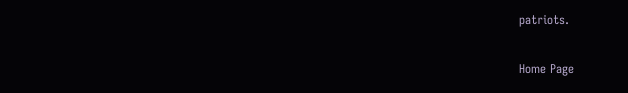patriots.

Home Page